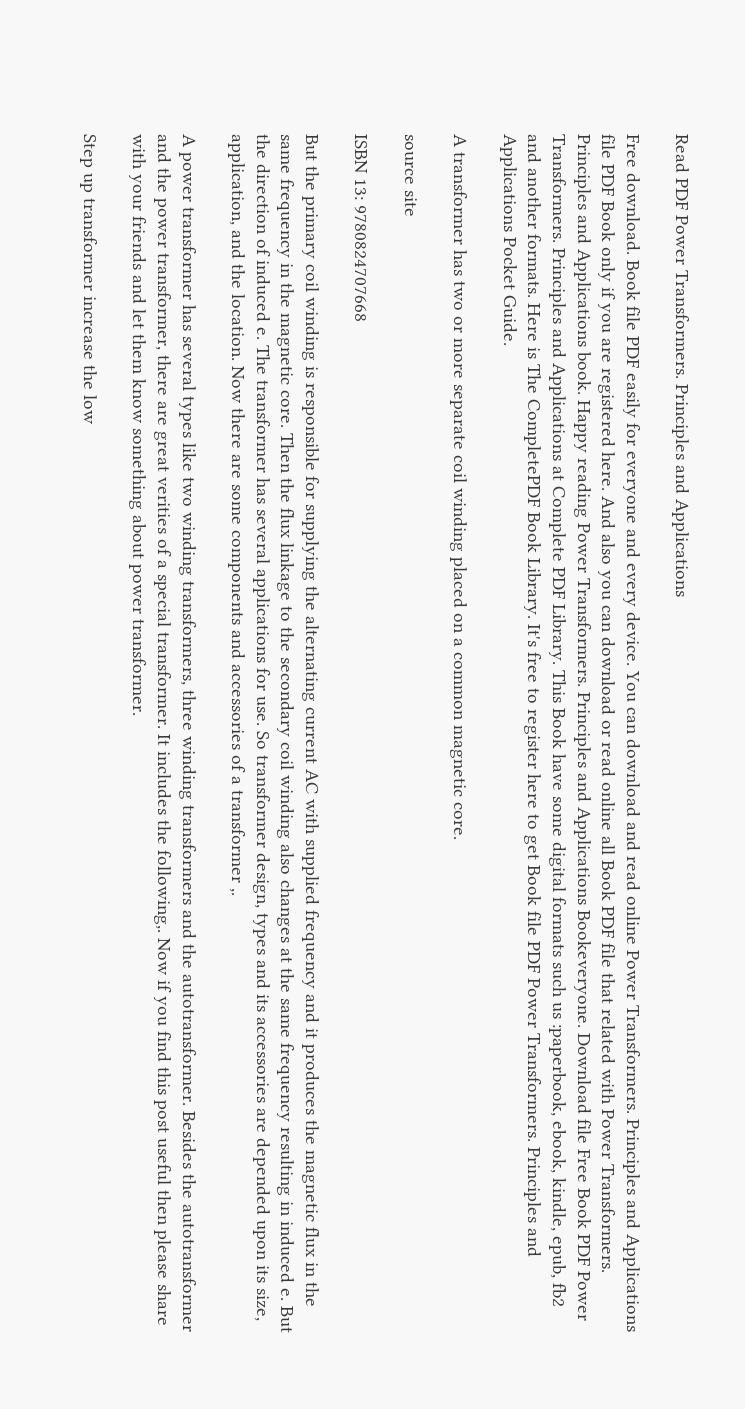Read PDF Power Transformers. Principles and Applications

Free download. Book file PDF easily for everyone and every device. You can download and read online Power Transformers. Principles and Applications file PDF Book only if you are registered here. And also you can download or read online all Book PDF file that related with Power Transformers. Principles and Applications book. Happy reading Power Transformers. Principles and Applications Bookeveryone. Download file Free Book PDF Power Transformers. Principles and Applications at Complete PDF Library. This Book have some digital formats such us :paperbook, ebook, kindle, epub, fb2 and another formats. Here is The CompletePDF Book Library. It's free to register here to get Book file PDF Power Transformers. Principles and Applications Pocket Guide.

A transformer has two or more separate coil winding placed on a common magnetic core.

source site

ISBN 13: 9780824707668

But the primary coil winding is responsible for supplying the alternating current AC with supplied frequency and it produces the magnetic flux in the same frequency in the magnetic core. Then the flux linkage to the secondary coil winding also changes at the same frequency resulting in induced e. But the direction of induced e. The transformer has several applications for use. So transformer design, types and its accessories are depended upon its size, application, and the location. Now there are some components and accessories of a transformer ,.

A power transformer has several types like two winding transformers, three winding transformers and the autotransformer. Besides the autotransformer and the power transformer, there are great verities of a special transformer. It includes the following,. Now if you find this post useful then please share with your friends and let them know something about power transformer.

Step up transformer increase the low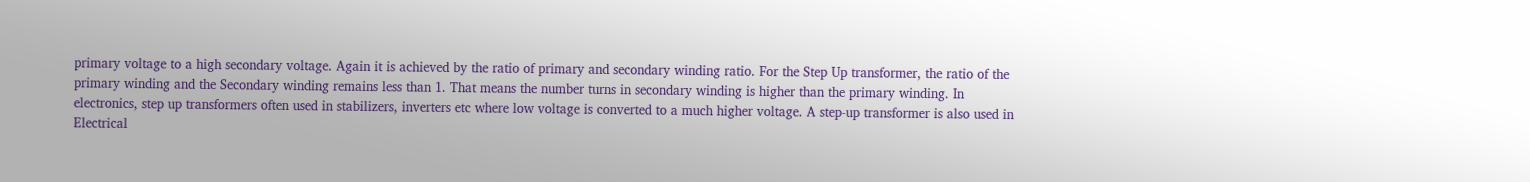primary voltage to a high secondary voltage. Again it is achieved by the ratio of primary and secondary winding ratio. For the Step Up transformer, the ratio of the primary winding and the Secondary winding remains less than 1. That means the number turns in secondary winding is higher than the primary winding. In electronics, step up transformers often used in stabilizers, inverters etc where low voltage is converted to a much higher voltage. A step-up transformer is also used in Electrical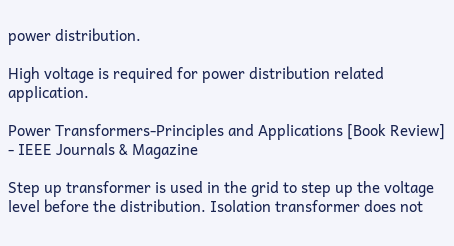power distribution.

High voltage is required for power distribution related application.

Power Transformers-Principles and Applications [Book Review] - IEEE Journals & Magazine

Step up transformer is used in the grid to step up the voltage level before the distribution. Isolation transformer does not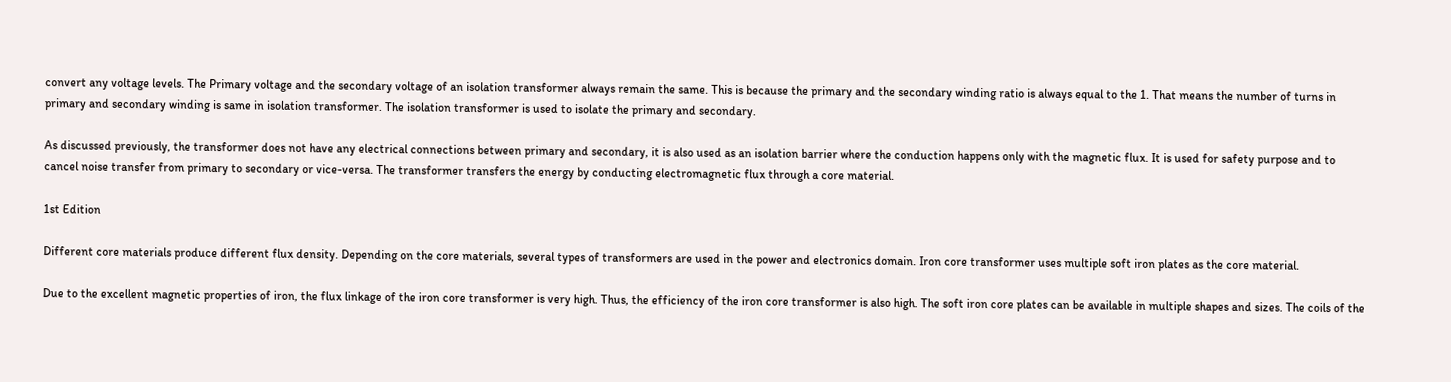convert any voltage levels. The Primary voltage and the secondary voltage of an isolation transformer always remain the same. This is because the primary and the secondary winding ratio is always equal to the 1. That means the number of turns in primary and secondary winding is same in isolation transformer. The isolation transformer is used to isolate the primary and secondary.

As discussed previously, the transformer does not have any electrical connections between primary and secondary, it is also used as an isolation barrier where the conduction happens only with the magnetic flux. It is used for safety purpose and to cancel noise transfer from primary to secondary or vice-versa. The transformer transfers the energy by conducting electromagnetic flux through a core material.

1st Edition

Different core materials produce different flux density. Depending on the core materials, several types of transformers are used in the power and electronics domain. Iron core transformer uses multiple soft iron plates as the core material.

Due to the excellent magnetic properties of iron, the flux linkage of the iron core transformer is very high. Thus, the efficiency of the iron core transformer is also high. The soft iron core plates can be available in multiple shapes and sizes. The coils of the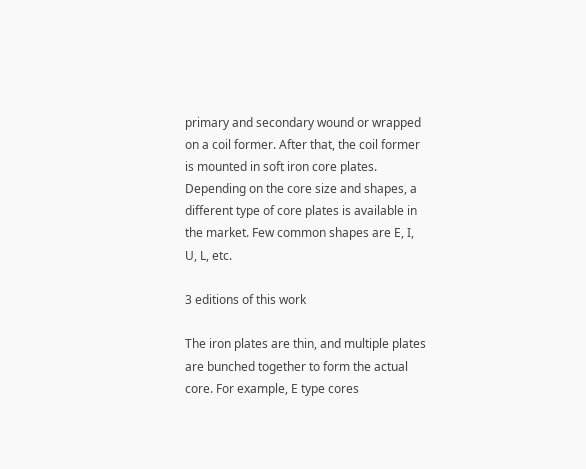primary and secondary wound or wrapped on a coil former. After that, the coil former is mounted in soft iron core plates. Depending on the core size and shapes, a different type of core plates is available in the market. Few common shapes are E, I, U, L, etc.

3 editions of this work

The iron plates are thin, and multiple plates are bunched together to form the actual core. For example, E type cores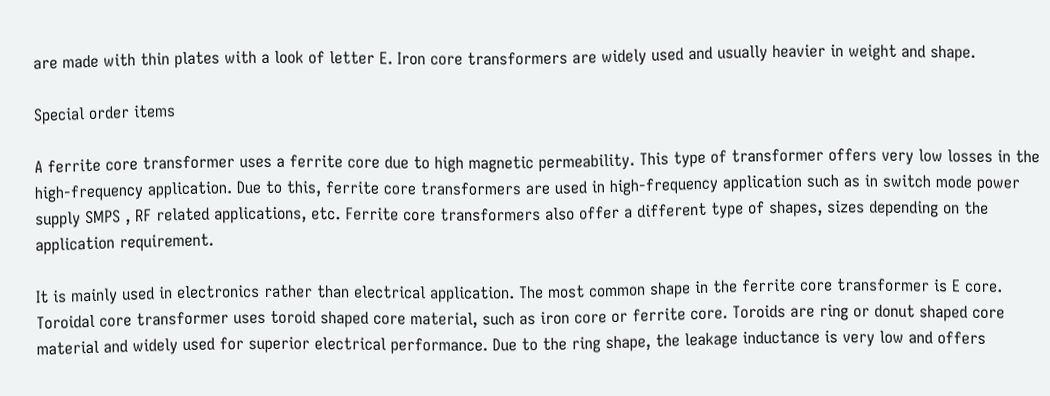are made with thin plates with a look of letter E. Iron core transformers are widely used and usually heavier in weight and shape.

Special order items

A ferrite core transformer uses a ferrite core due to high magnetic permeability. This type of transformer offers very low losses in the high-frequency application. Due to this, ferrite core transformers are used in high-frequency application such as in switch mode power supply SMPS , RF related applications, etc. Ferrite core transformers also offer a different type of shapes, sizes depending on the application requirement.

It is mainly used in electronics rather than electrical application. The most common shape in the ferrite core transformer is E core. Toroidal core transformer uses toroid shaped core material, such as iron core or ferrite core. Toroids are ring or donut shaped core material and widely used for superior electrical performance. Due to the ring shape, the leakage inductance is very low and offers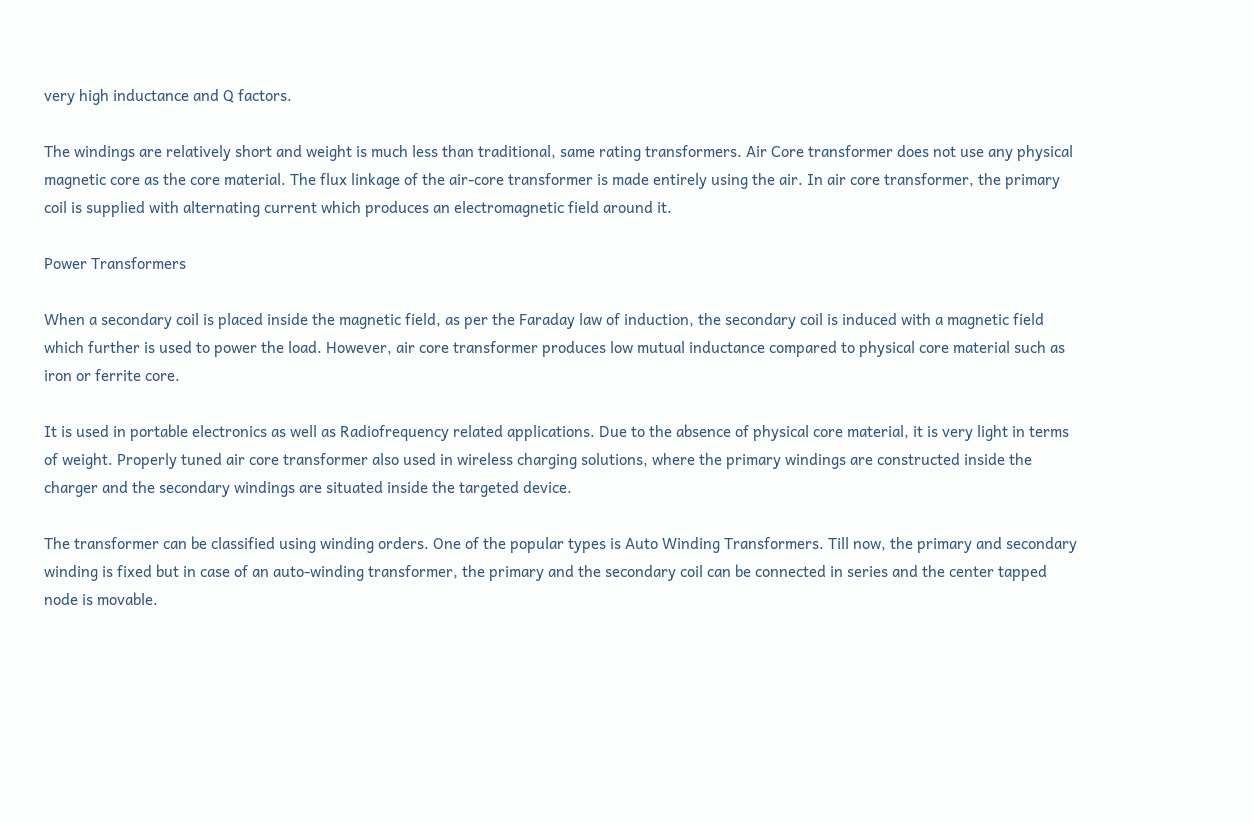very high inductance and Q factors.

The windings are relatively short and weight is much less than traditional, same rating transformers. Air Core transformer does not use any physical magnetic core as the core material. The flux linkage of the air-core transformer is made entirely using the air. In air core transformer, the primary coil is supplied with alternating current which produces an electromagnetic field around it.

Power Transformers

When a secondary coil is placed inside the magnetic field, as per the Faraday law of induction, the secondary coil is induced with a magnetic field which further is used to power the load. However, air core transformer produces low mutual inductance compared to physical core material such as iron or ferrite core.

It is used in portable electronics as well as Radiofrequency related applications. Due to the absence of physical core material, it is very light in terms of weight. Properly tuned air core transformer also used in wireless charging solutions, where the primary windings are constructed inside the charger and the secondary windings are situated inside the targeted device.

The transformer can be classified using winding orders. One of the popular types is Auto Winding Transformers. Till now, the primary and secondary winding is fixed but in case of an auto-winding transformer, the primary and the secondary coil can be connected in series and the center tapped node is movable.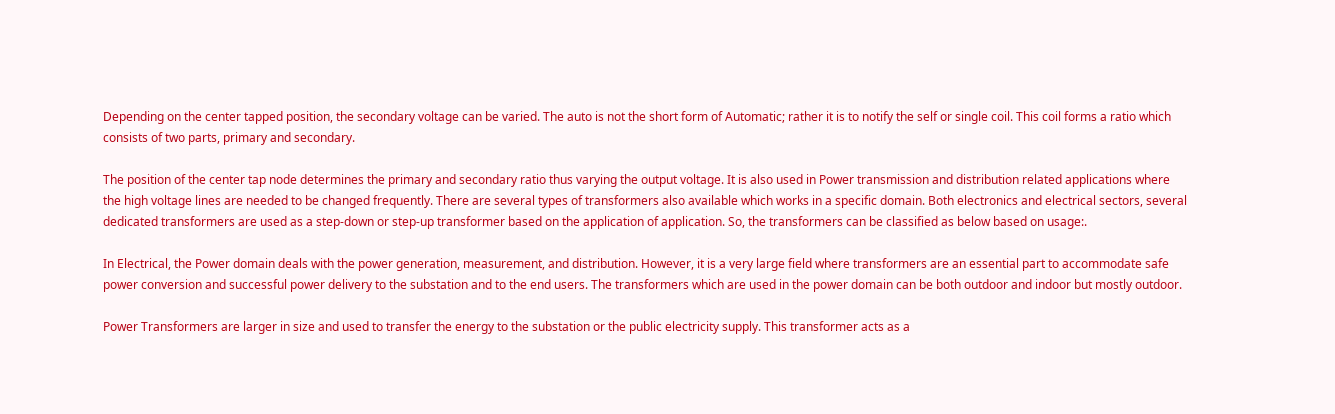Depending on the center tapped position, the secondary voltage can be varied. The auto is not the short form of Automatic; rather it is to notify the self or single coil. This coil forms a ratio which consists of two parts, primary and secondary.

The position of the center tap node determines the primary and secondary ratio thus varying the output voltage. It is also used in Power transmission and distribution related applications where the high voltage lines are needed to be changed frequently. There are several types of transformers also available which works in a specific domain. Both electronics and electrical sectors, several dedicated transformers are used as a step-down or step-up transformer based on the application of application. So, the transformers can be classified as below based on usage:.

In Electrical, the Power domain deals with the power generation, measurement, and distribution. However, it is a very large field where transformers are an essential part to accommodate safe power conversion and successful power delivery to the substation and to the end users. The transformers which are used in the power domain can be both outdoor and indoor but mostly outdoor.

Power Transformers are larger in size and used to transfer the energy to the substation or the public electricity supply. This transformer acts as a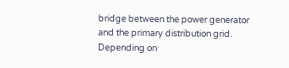bridge between the power generator and the primary distribution grid. Depending on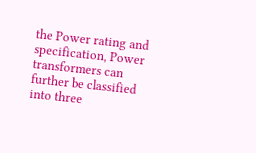the Power rating and specification, Power transformers can further be classified into three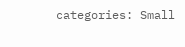categories: Small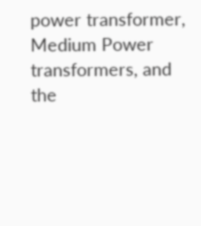power transformer, Medium Power transformers, and the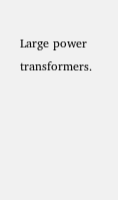Large power transformers.